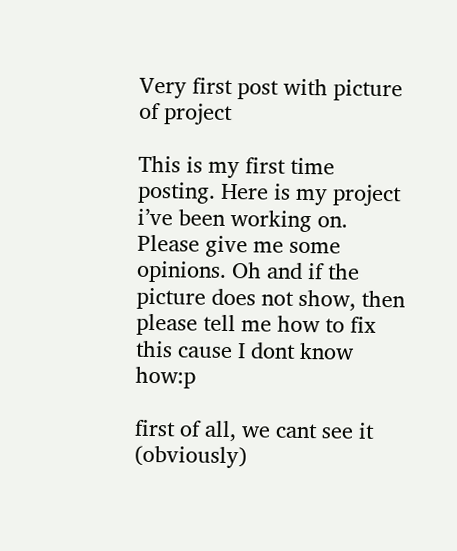Very first post with picture of project

This is my first time posting. Here is my project i’ve been working on. Please give me some opinions. Oh and if the picture does not show, then please tell me how to fix this cause I dont know how:p

first of all, we cant see it (obviously)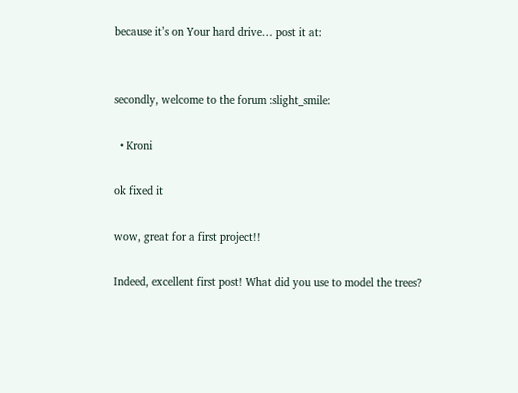because it’s on Your hard drive… post it at:


secondly, welcome to the forum :slight_smile:

  • Kroni

ok fixed it

wow, great for a first project!!

Indeed, excellent first post! What did you use to model the trees?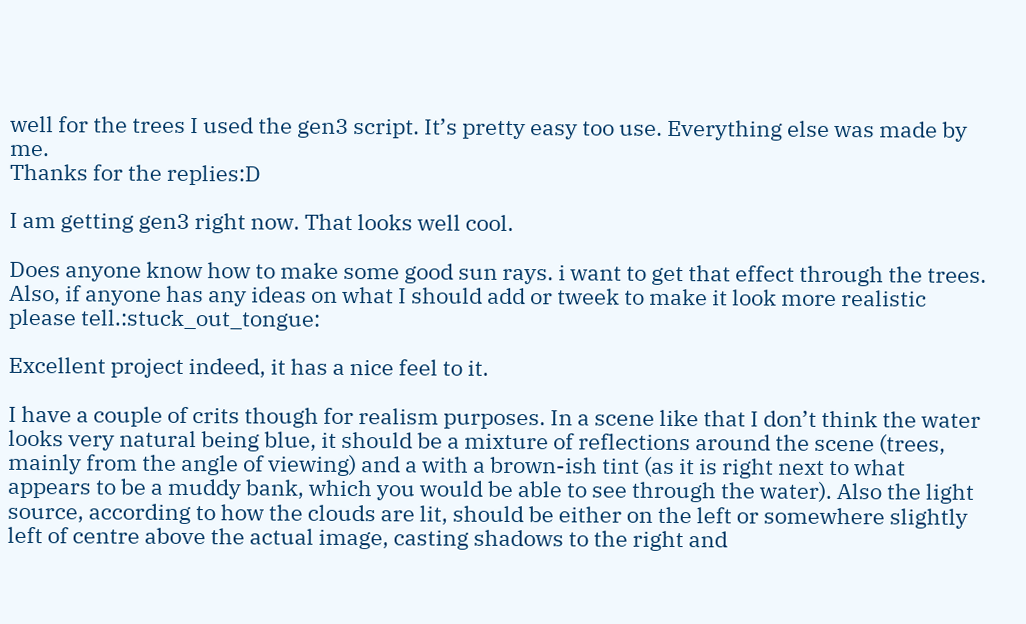well for the trees I used the gen3 script. It’s pretty easy too use. Everything else was made by me.
Thanks for the replies:D

I am getting gen3 right now. That looks well cool.

Does anyone know how to make some good sun rays. i want to get that effect through the trees.
Also, if anyone has any ideas on what I should add or tweek to make it look more realistic please tell.:stuck_out_tongue:

Excellent project indeed, it has a nice feel to it.

I have a couple of crits though for realism purposes. In a scene like that I don’t think the water looks very natural being blue, it should be a mixture of reflections around the scene (trees, mainly from the angle of viewing) and a with a brown-ish tint (as it is right next to what appears to be a muddy bank, which you would be able to see through the water). Also the light source, according to how the clouds are lit, should be either on the left or somewhere slightly left of centre above the actual image, casting shadows to the right and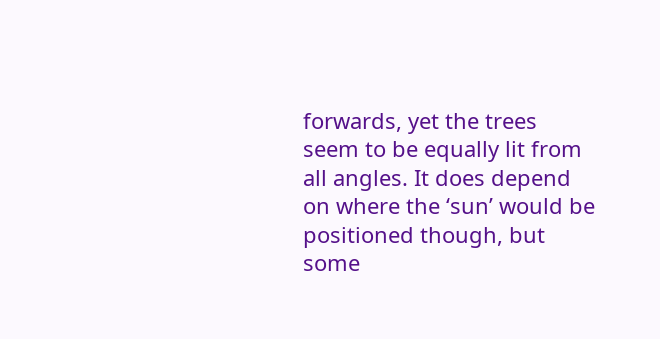forwards, yet the trees seem to be equally lit from all angles. It does depend on where the ‘sun’ would be positioned though, but some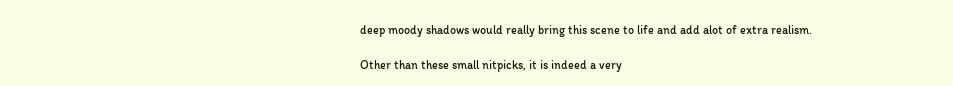deep moody shadows would really bring this scene to life and add alot of extra realism.

Other than these small nitpicks, it is indeed a very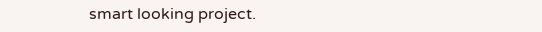smart looking project.